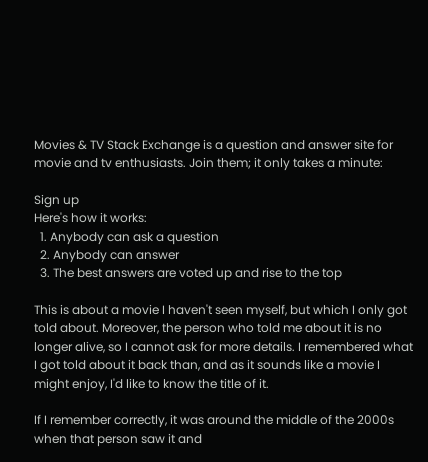Movies & TV Stack Exchange is a question and answer site for movie and tv enthusiasts. Join them; it only takes a minute:

Sign up
Here's how it works:
  1. Anybody can ask a question
  2. Anybody can answer
  3. The best answers are voted up and rise to the top

This is about a movie I haven't seen myself, but which I only got told about. Moreover, the person who told me about it is no longer alive, so I cannot ask for more details. I remembered what I got told about it back than, and as it sounds like a movie I might enjoy, I'd like to know the title of it.

If I remember correctly, it was around the middle of the 2000s when that person saw it and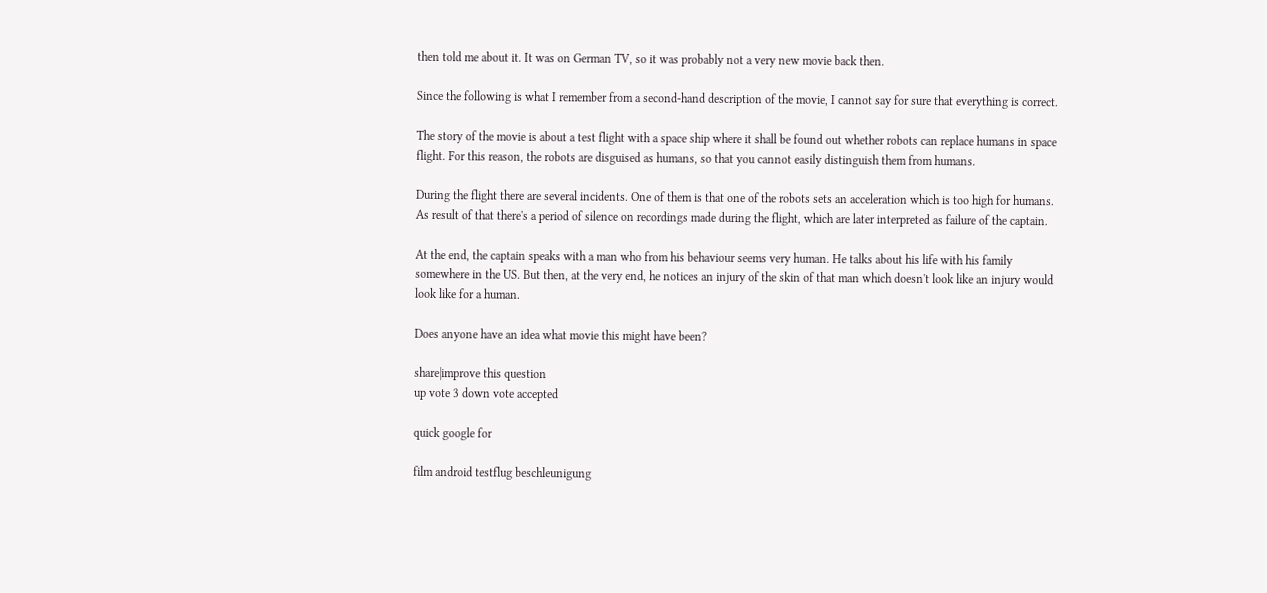then told me about it. It was on German TV, so it was probably not a very new movie back then.

Since the following is what I remember from a second-hand description of the movie, I cannot say for sure that everything is correct.

The story of the movie is about a test flight with a space ship where it shall be found out whether robots can replace humans in space flight. For this reason, the robots are disguised as humans, so that you cannot easily distinguish them from humans.

During the flight there are several incidents. One of them is that one of the robots sets an acceleration which is too high for humans. As result of that there's a period of silence on recordings made during the flight, which are later interpreted as failure of the captain.

At the end, the captain speaks with a man who from his behaviour seems very human. He talks about his life with his family somewhere in the US. But then, at the very end, he notices an injury of the skin of that man which doesn't look like an injury would look like for a human.

Does anyone have an idea what movie this might have been?

share|improve this question
up vote 3 down vote accepted

quick google for

film android testflug beschleunigung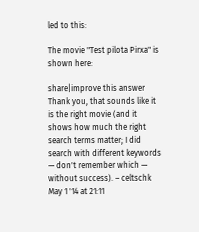led to this:

The movie "Test pilota Pirxa" is shown here:

share|improve this answer
Thank you, that sounds like it is the right movie (and it shows how much the right search terms matter; I did search with different keywords — don't remember which — without success). – celtschk May 1 '14 at 21:11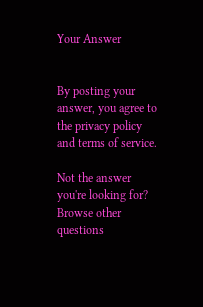Your Answer


By posting your answer, you agree to the privacy policy and terms of service.

Not the answer you're looking for? Browse other questions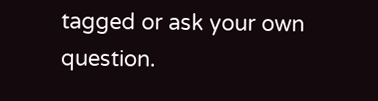tagged or ask your own question.